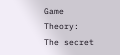Game Theory: The secret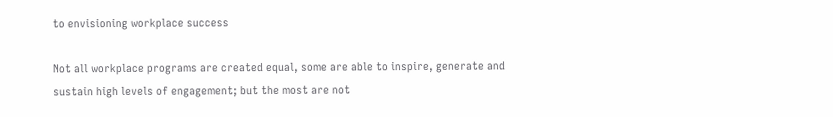to envisioning workplace success

Not all workplace programs are created equal, some are able to inspire, generate and sustain high levels of engagement; but the most are not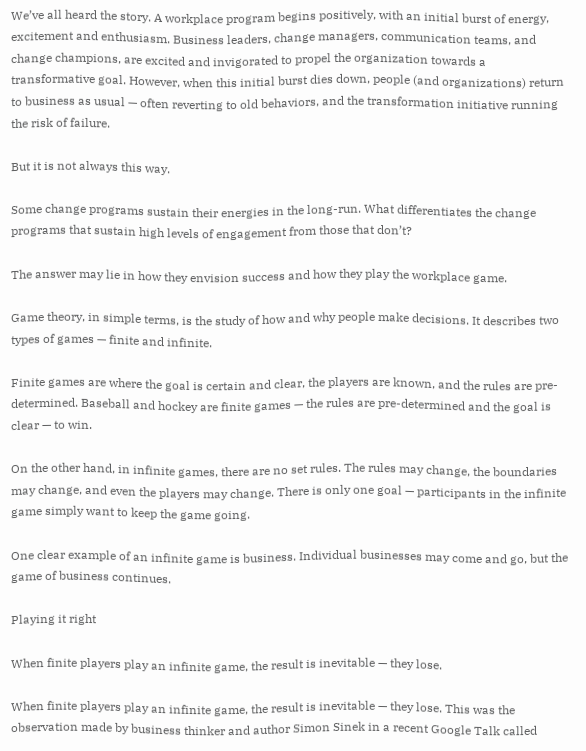We’ve all heard the story. A workplace program begins positively, with an initial burst of energy, excitement and enthusiasm. Business leaders, change managers, communication teams, and change champions, are excited and invigorated to propel the organization towards a transformative goal. However, when this initial burst dies down, people (and organizations) return to business as usual — often reverting to old behaviors, and the transformation initiative running the risk of failure.

But it is not always this way.

Some change programs sustain their energies in the long-run. What differentiates the change programs that sustain high levels of engagement from those that don’t?

The answer may lie in how they envision success and how they play the workplace game.

Game theory, in simple terms, is the study of how and why people make decisions. It describes two types of games — finite and infinite.

Finite games are where the goal is certain and clear, the players are known, and the rules are pre-determined. Baseball and hockey are finite games — the rules are pre-determined and the goal is clear — to win.

On the other hand, in infinite games, there are no set rules. The rules may change, the boundaries may change, and even the players may change. There is only one goal — participants in the infinite game simply want to keep the game going.

One clear example of an infinite game is business. Individual businesses may come and go, but the game of business continues.

Playing it right

When finite players play an infinite game, the result is inevitable — they lose.

When finite players play an infinite game, the result is inevitable — they lose. This was the observation made by business thinker and author Simon Sinek in a recent Google Talk called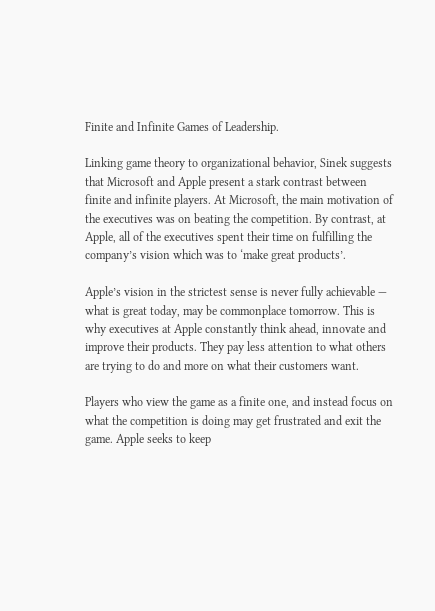Finite and Infinite Games of Leadership.

Linking game theory to organizational behavior, Sinek suggests that Microsoft and Apple present a stark contrast between finite and infinite players. At Microsoft, the main motivation of the executives was on beating the competition. By contrast, at Apple, all of the executives spent their time on fulfilling the company’s vision which was to ‘make great products’.

Apple’s vision in the strictest sense is never fully achievable — what is great today, may be commonplace tomorrow. This is why executives at Apple constantly think ahead, innovate and improve their products. They pay less attention to what others are trying to do and more on what their customers want.

Players who view the game as a finite one, and instead focus on what the competition is doing may get frustrated and exit the game. Apple seeks to keep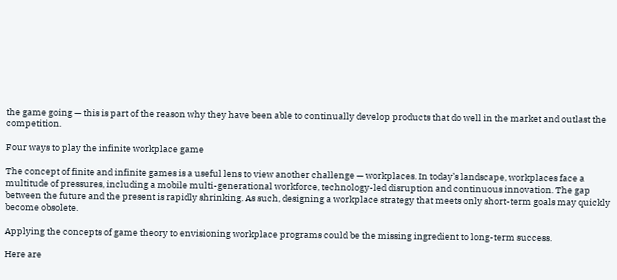the game going — this is part of the reason why they have been able to continually develop products that do well in the market and outlast the competition.

Four ways to play the infinite workplace game

The concept of finite and infinite games is a useful lens to view another challenge — workplaces. In today’s landscape, workplaces face a multitude of pressures, including a mobile multi-generational workforce, technology-led disruption and continuous innovation. The gap between the future and the present is rapidly shrinking. As such, designing a workplace strategy that meets only short-term goals may quickly become obsolete.

Applying the concepts of game theory to envisioning workplace programs could be the missing ingredient to long-term success.

Here are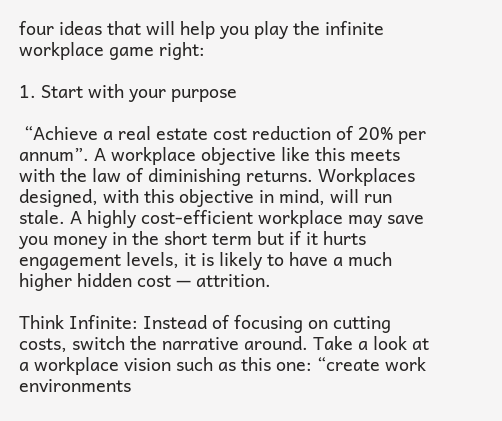four ideas that will help you play the infinite workplace game right:

1. Start with your purpose

 “Achieve a real estate cost reduction of 20% per annum”. A workplace objective like this meets with the law of diminishing returns. Workplaces designed, with this objective in mind, will run stale. A highly cost-efficient workplace may save you money in the short term but if it hurts engagement levels, it is likely to have a much higher hidden cost — attrition.

Think Infinite: Instead of focusing on cutting costs, switch the narrative around. Take a look at a workplace vision such as this one: “create work environments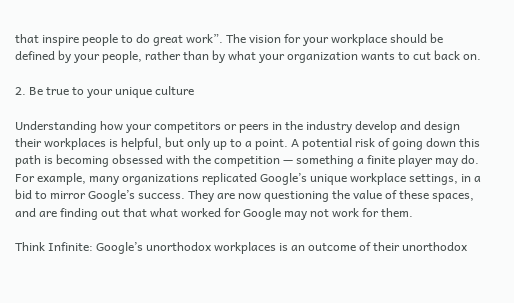that inspire people to do great work”. The vision for your workplace should be defined by your people, rather than by what your organization wants to cut back on.

2. Be true to your unique culture

Understanding how your competitors or peers in the industry develop and design their workplaces is helpful, but only up to a point. A potential risk of going down this path is becoming obsessed with the competition — something a finite player may do. For example, many organizations replicated Google’s unique workplace settings, in a bid to mirror Google’s success. They are now questioning the value of these spaces, and are finding out that what worked for Google may not work for them.

Think Infinite: Google’s unorthodox workplaces is an outcome of their unorthodox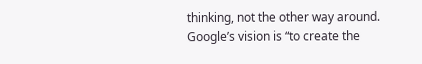thinking, not the other way around. Google’s vision is “to create the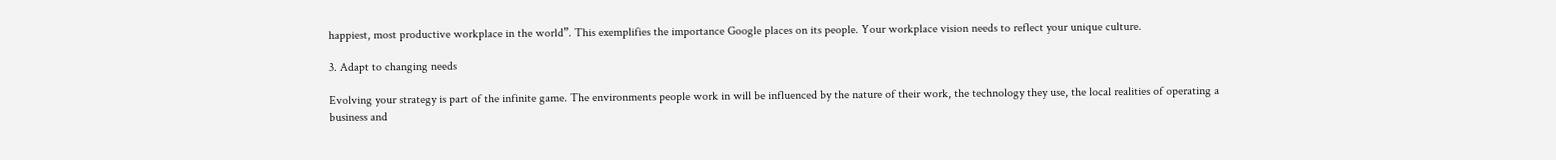happiest, most productive workplace in the world”. This exemplifies the importance Google places on its people. Your workplace vision needs to reflect your unique culture.

3. Adapt to changing needs

Evolving your strategy is part of the infinite game. The environments people work in will be influenced by the nature of their work, the technology they use, the local realities of operating a business and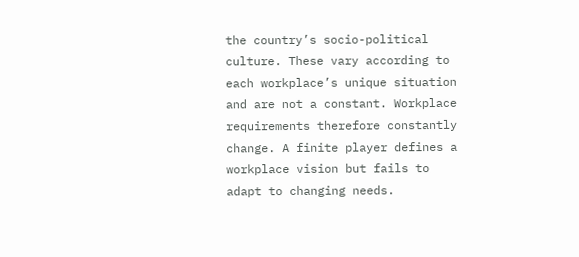the country’s socio-political culture. These vary according to each workplace’s unique situation and are not a constant. Workplace requirements therefore constantly change. A finite player defines a workplace vision but fails to adapt to changing needs.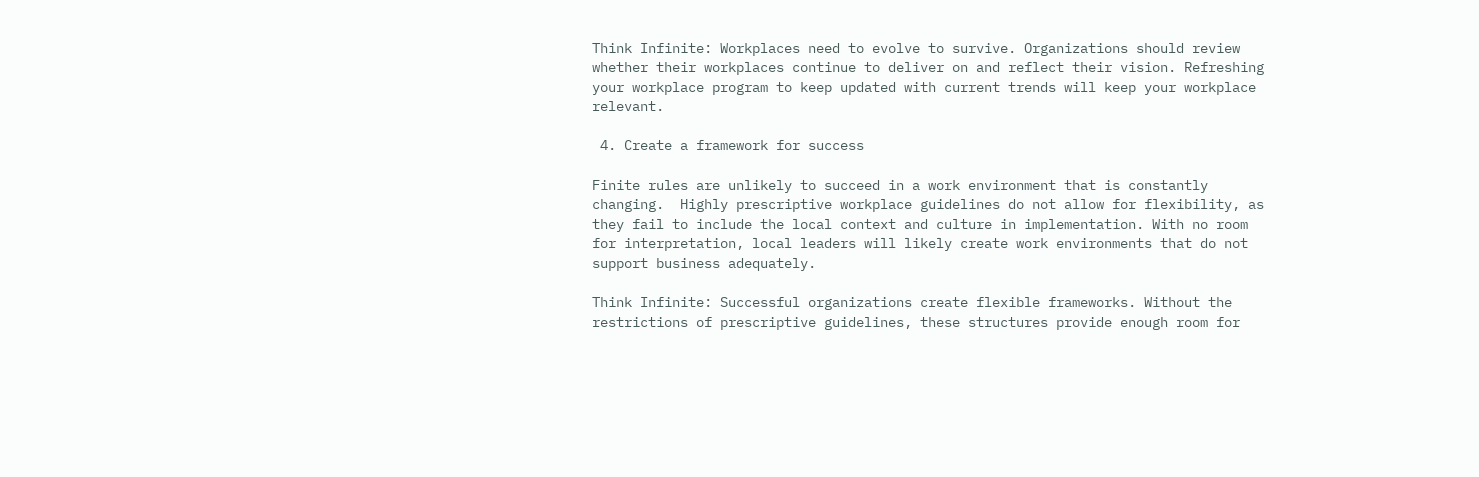Think Infinite: Workplaces need to evolve to survive. Organizations should review whether their workplaces continue to deliver on and reflect their vision. Refreshing your workplace program to keep updated with current trends will keep your workplace relevant.

 4. Create a framework for success

Finite rules are unlikely to succeed in a work environment that is constantly changing.  Highly prescriptive workplace guidelines do not allow for flexibility, as they fail to include the local context and culture in implementation. With no room for interpretation, local leaders will likely create work environments that do not support business adequately.

Think Infinite: Successful organizations create flexible frameworks. Without the restrictions of prescriptive guidelines, these structures provide enough room for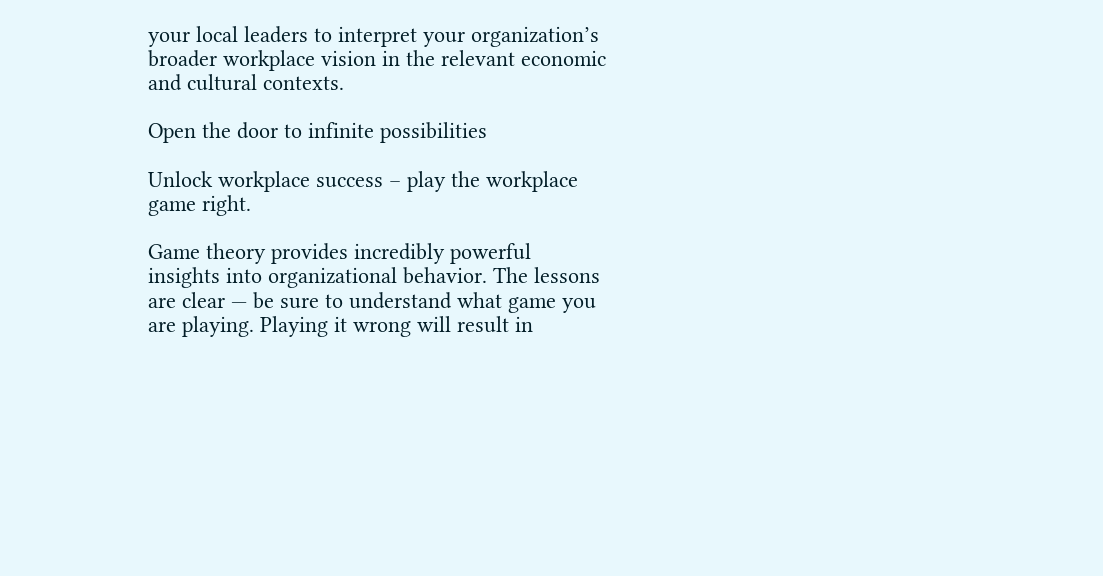your local leaders to interpret your organization’s broader workplace vision in the relevant economic and cultural contexts.

Open the door to infinite possibilities

Unlock workplace success – play the workplace game right.

Game theory provides incredibly powerful insights into organizational behavior. The lessons are clear — be sure to understand what game you are playing. Playing it wrong will result in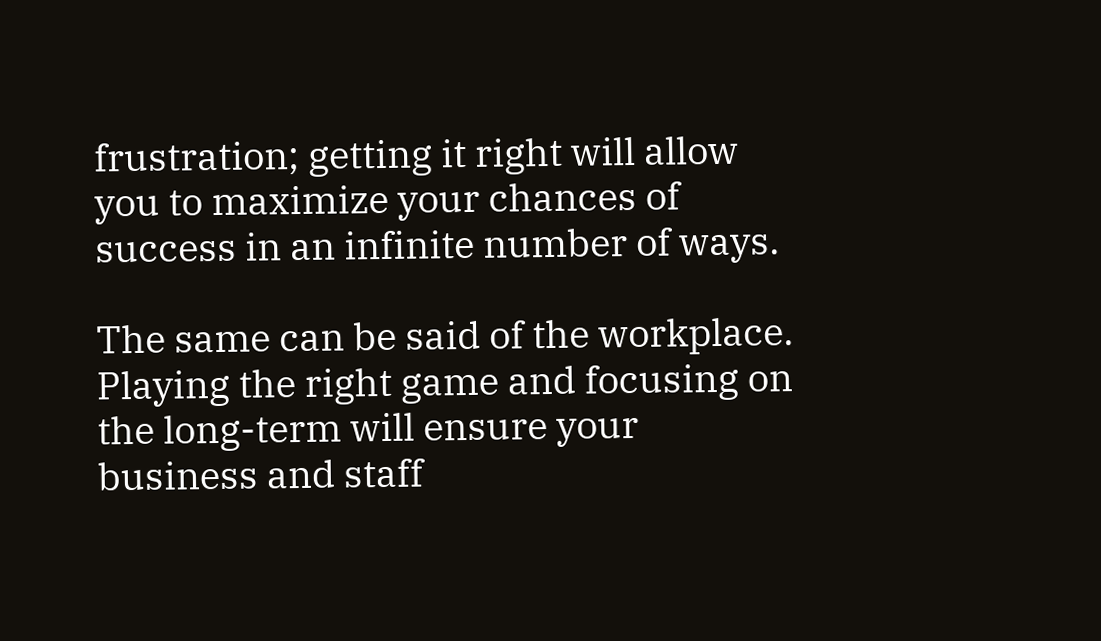frustration; getting it right will allow you to maximize your chances of success in an infinite number of ways.

The same can be said of the workplace. Playing the right game and focusing on the long-term will ensure your business and staff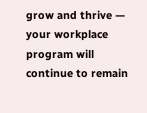grow and thrive — your workplace program will continue to remain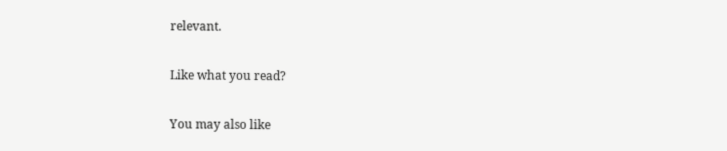relevant.

Like what you read?

You may also like